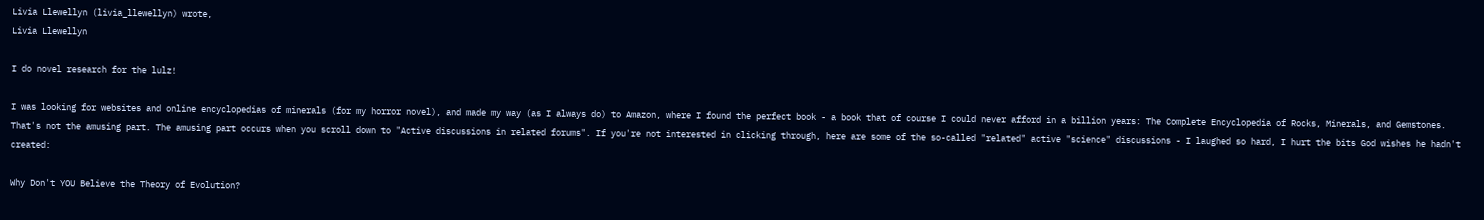Livia Llewellyn (livia_llewellyn) wrote,
Livia Llewellyn

I do novel research for the lulz!

I was looking for websites and online encyclopedias of minerals (for my horror novel), and made my way (as I always do) to Amazon, where I found the perfect book - a book that of course I could never afford in a billion years: The Complete Encyclopedia of Rocks, Minerals, and Gemstones. That's not the amusing part. The amusing part occurs when you scroll down to "Active discussions in related forums". If you're not interested in clicking through, here are some of the so-called "related" active "science" discussions - I laughed so hard, I hurt the bits God wishes he hadn't created:

Why Don't YOU Believe the Theory of Evolution?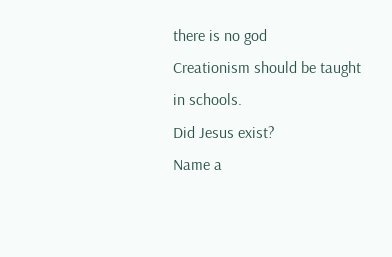there is no god
Creationism should be taught in schools.
Did Jesus exist?
Name a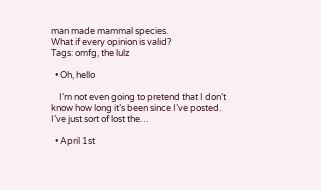man made mammal species.
What if every opinion is valid?
Tags: omfg, the lulz

  • Oh, hello

    I’m not even going to pretend that I don’t know how long it’s been since I’ve posted. I’ve just sort of lost the…

  • April 1st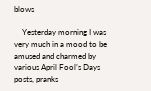blows

    Yesterday morning I was very much in a mood to be amused and charmed by various April Fool’s Days posts, pranks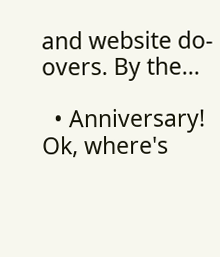and website do-overs. By the…

  • Anniversary! Ok, where's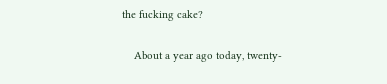the fucking cake?

    About a year ago today, twenty-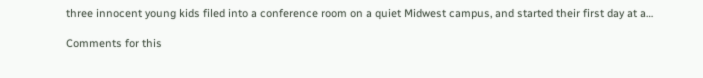three innocent young kids filed into a conference room on a quiet Midwest campus, and started their first day at a…

Comments for this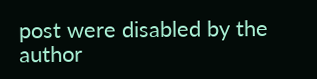post were disabled by the author